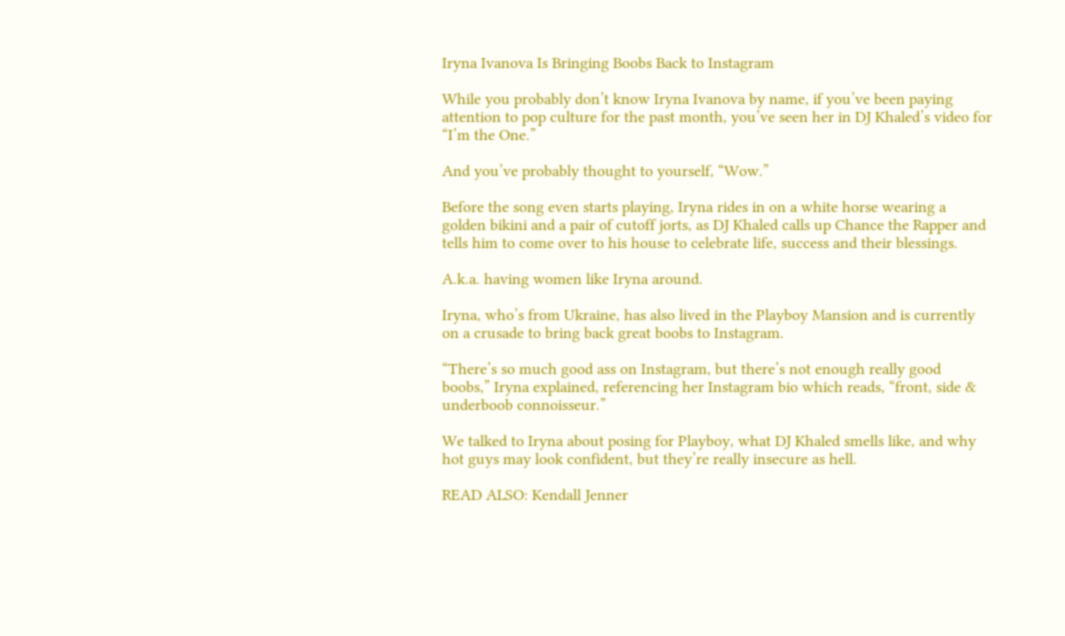Iryna Ivanova Is Bringing Boobs Back to Instagram

While you probably don’t know Iryna Ivanova by name, if you’ve been paying attention to pop culture for the past month, you’ve seen her in DJ Khaled’s video for “I’m the One.”

And you’ve probably thought to yourself, “Wow.”

Before the song even starts playing, Iryna rides in on a white horse wearing a golden bikini and a pair of cutoff jorts, as DJ Khaled calls up Chance the Rapper and tells him to come over to his house to celebrate life, success and their blessings.

A.k.a. having women like Iryna around.

Iryna, who’s from Ukraine, has also lived in the Playboy Mansion and is currently on a crusade to bring back great boobs to Instagram.

“There’s so much good ass on Instagram, but there’s not enough really good boobs,” Iryna explained, referencing her Instagram bio which reads, “front, side & underboob connoisseur.”

We talked to Iryna about posing for Playboy, what DJ Khaled smells like, and why hot guys may look confident, but they’re really insecure as hell.

READ ALSO: Kendall Jenner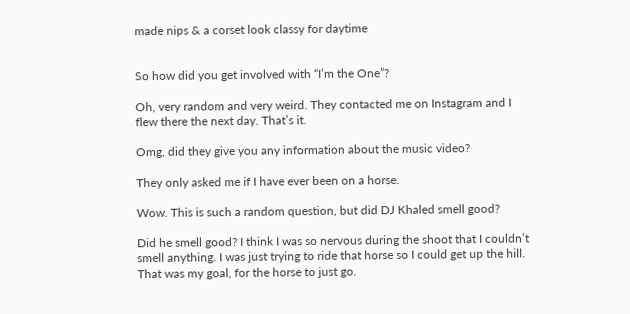made nips & a corset look classy for daytime


So how did you get involved with “I’m the One”?

Oh, very random and very weird. They contacted me on Instagram and I flew there the next day. That’s it.

Omg, did they give you any information about the music video?

They only asked me if I have ever been on a horse.

Wow. This is such a random question, but did DJ Khaled smell good?

Did he smell good? I think I was so nervous during the shoot that I couldn’t smell anything. I was just trying to ride that horse so I could get up the hill. That was my goal, for the horse to just go.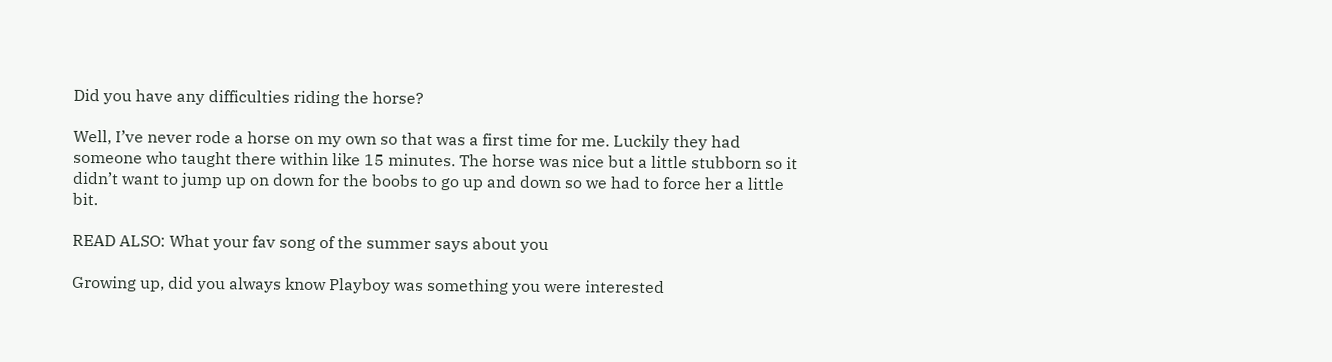Did you have any difficulties riding the horse?

Well, I’ve never rode a horse on my own so that was a first time for me. Luckily they had someone who taught there within like 15 minutes. The horse was nice but a little stubborn so it didn’t want to jump up on down for the boobs to go up and down so we had to force her a little bit.

READ ALSO: What your fav song of the summer says about you

Growing up, did you always know Playboy was something you were interested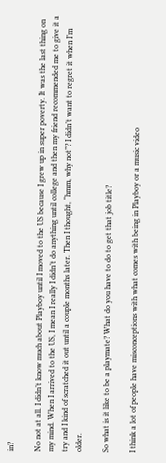in?

No not at all. I didn’t know much about Playboy until I moved to the US because I grew up in super poverty. It was the last thing on my mind. When I arrived to the US, I mean I really I didn’t do anything until college and then my friend recommended me to give it a try and I kind of scratched it out until a couple months later. Then I thought, “hmm, why not”? I didn’t want to regret it when I’m older.

So what is it like to be a playmate? What do you have to do to get that job title?

I think a lot of people have misconceptions with what comes with being in Playboy or a music video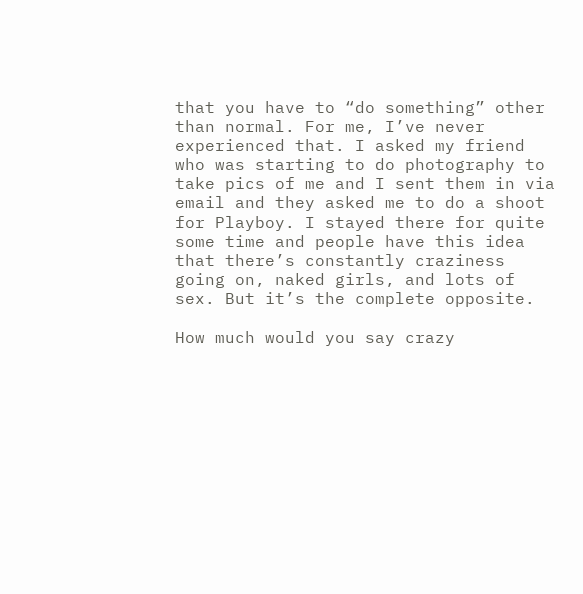that you have to “do something” other than normal. For me, I’ve never experienced that. I asked my friend who was starting to do photography to take pics of me and I sent them in via email and they asked me to do a shoot for Playboy. I stayed there for quite some time and people have this idea that there’s constantly craziness going on, naked girls, and lots of sex. But it’s the complete opposite.

How much would you say crazy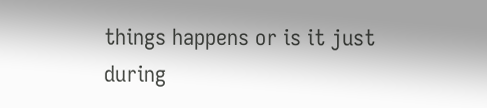things happens or is it just during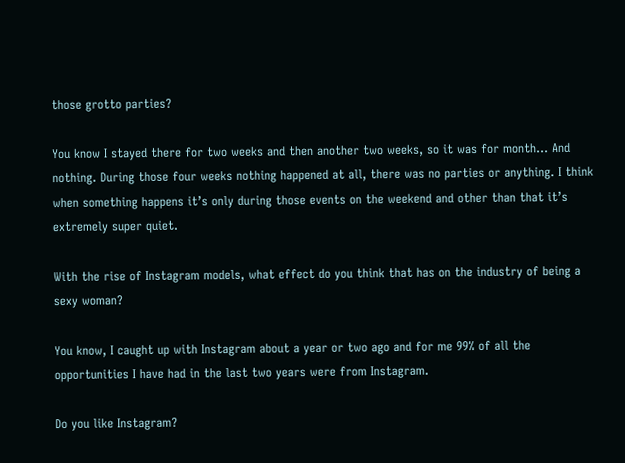those grotto parties?

You know I stayed there for two weeks and then another two weeks, so it was for month… And nothing. During those four weeks nothing happened at all, there was no parties or anything. I think when something happens it’s only during those events on the weekend and other than that it’s extremely super quiet.

With the rise of Instagram models, what effect do you think that has on the industry of being a sexy woman?

You know, I caught up with Instagram about a year or two ago and for me 99% of all the opportunities I have had in the last two years were from Instagram.

Do you like Instagram?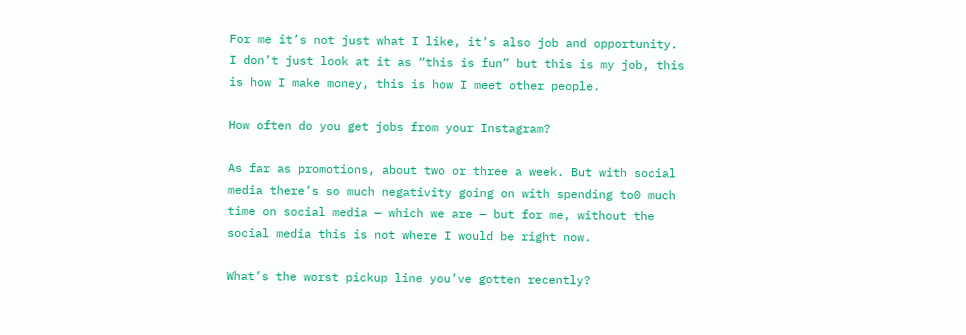For me it’s not just what I like, it’s also job and opportunity. I don’t just look at it as “this is fun” but this is my job, this is how I make money, this is how I meet other people.

How often do you get jobs from your Instagram?

As far as promotions, about two or three a week. But with social media there’s so much negativity going on with spending to0 much time on social media — which we are — but for me, without the social media this is not where I would be right now.

What’s the worst pickup line you’ve gotten recently?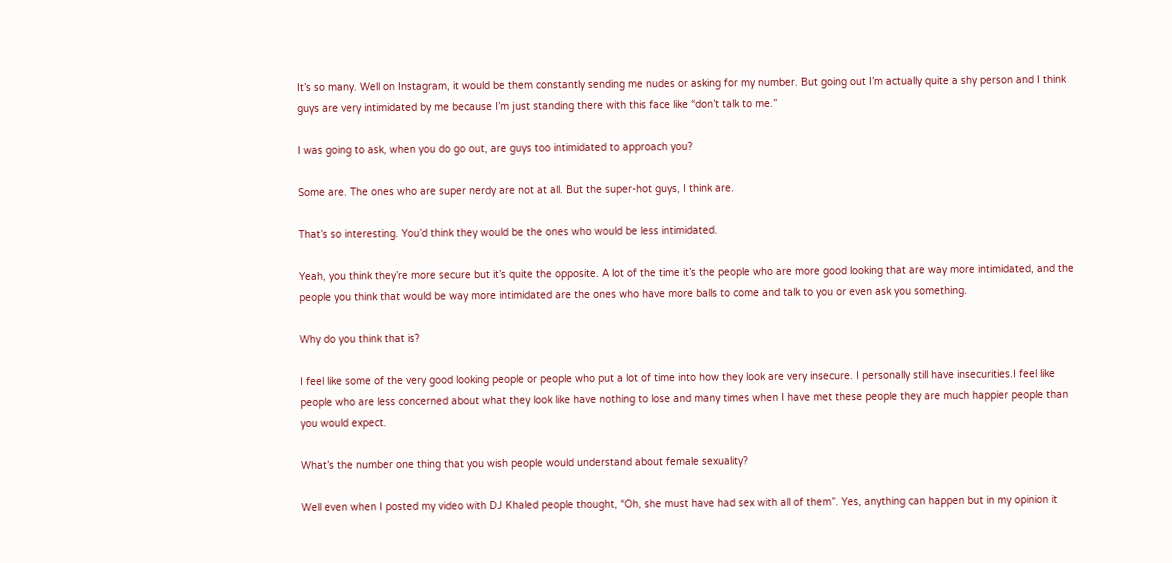It’s so many. Well on Instagram, it would be them constantly sending me nudes or asking for my number. But going out I’m actually quite a shy person and I think guys are very intimidated by me because I’m just standing there with this face like “don’t talk to me.”

I was going to ask, when you do go out, are guys too intimidated to approach you?

Some are. The ones who are super nerdy are not at all. But the super-hot guys, I think are.

That’s so interesting. You’d think they would be the ones who would be less intimidated.

Yeah, you think they’re more secure but it’s quite the opposite. A lot of the time it’s the people who are more good looking that are way more intimidated, and the people you think that would be way more intimidated are the ones who have more balls to come and talk to you or even ask you something.

Why do you think that is?

I feel like some of the very good looking people or people who put a lot of time into how they look are very insecure. I personally still have insecurities.I feel like people who are less concerned about what they look like have nothing to lose and many times when I have met these people they are much happier people than you would expect.

What’s the number one thing that you wish people would understand about female sexuality?

Well even when I posted my video with DJ Khaled people thought, “Oh, she must have had sex with all of them”. Yes, anything can happen but in my opinion it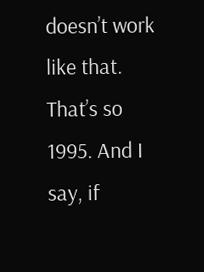doesn’t work like that. That’s so 1995. And I say, if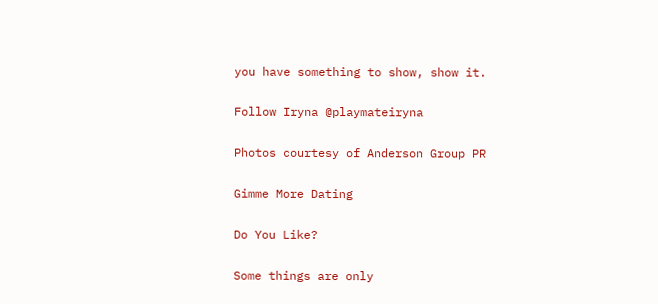you have something to show, show it.

Follow Iryna @playmateiryna

Photos courtesy of Anderson Group PR

Gimme More Dating

Do You Like?

Some things are only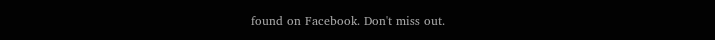found on Facebook. Don't miss out.